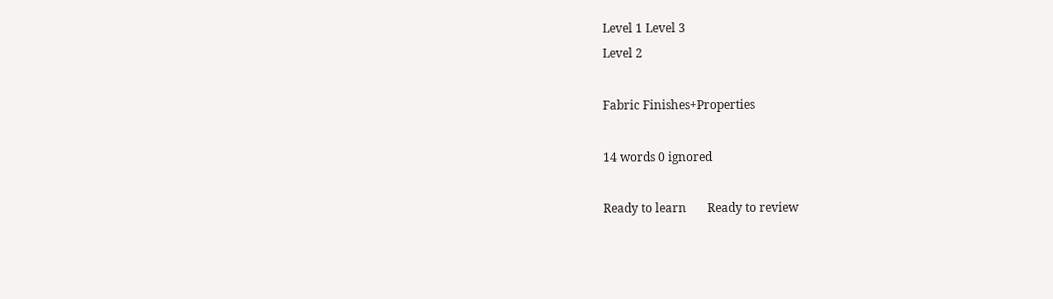Level 1 Level 3
Level 2

Fabric Finishes+Properties

14 words 0 ignored

Ready to learn       Ready to review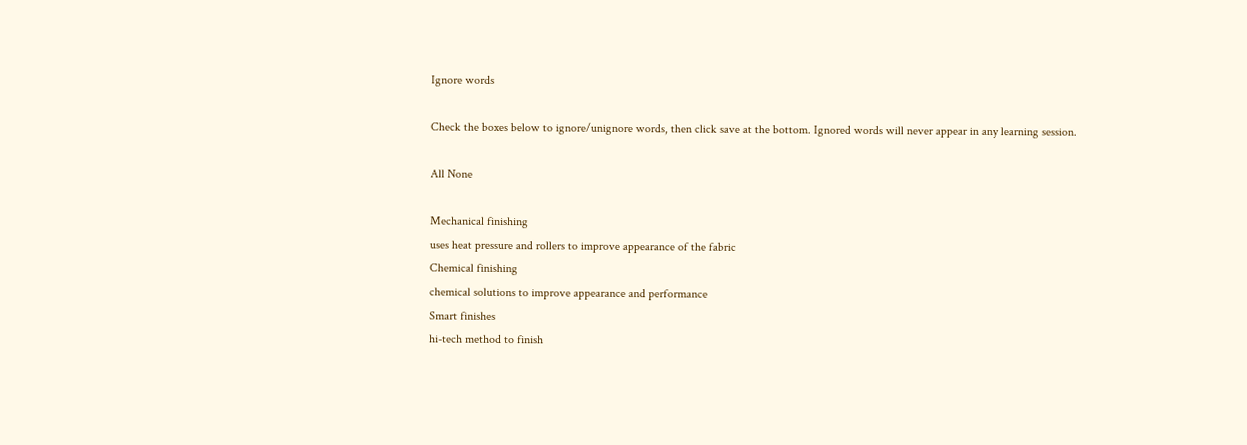Ignore words

Check the boxes below to ignore/unignore words, then click save at the bottom. Ignored words will never appear in any learning session.

All None

Mechanical finishing
uses heat pressure and rollers to improve appearance of the fabric
Chemical finishing
chemical solutions to improve appearance and performance
Smart finishes
hi-tech method to finish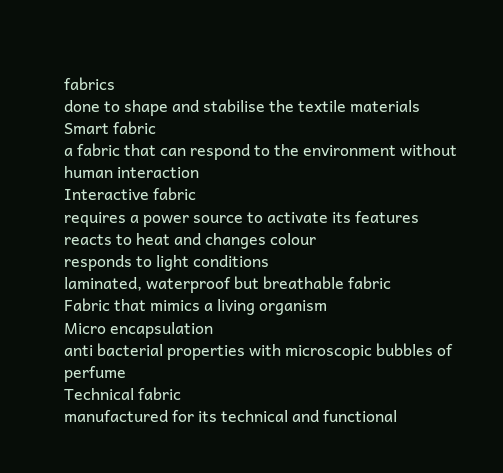fabrics
done to shape and stabilise the textile materials
Smart fabric
a fabric that can respond to the environment without human interaction
Interactive fabric
requires a power source to activate its features
reacts to heat and changes colour
responds to light conditions
laminated, waterproof but breathable fabric
Fabric that mimics a living organism
Micro encapsulation
anti bacterial properties with microscopic bubbles of perfume
Technical fabric
manufactured for its technical and functional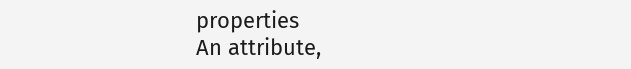properties
An attribute,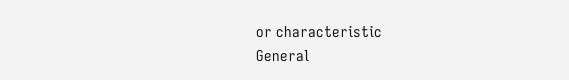or characteristic
General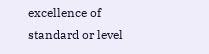excellence of standard or level